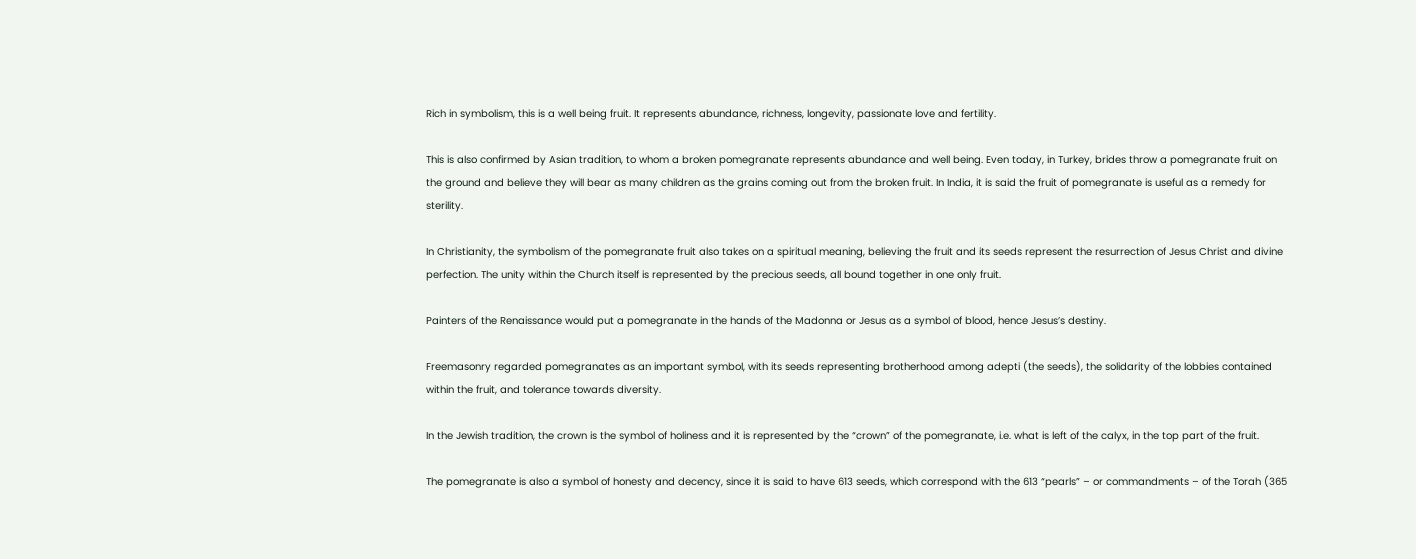Rich in symbolism, this is a well being fruit. It represents abundance, richness, longevity, passionate love and fertility.

This is also confirmed by Asian tradition, to whom a broken pomegranate represents abundance and well being. Even today, in Turkey, brides throw a pomegranate fruit on the ground and believe they will bear as many children as the grains coming out from the broken fruit. In India, it is said the fruit of pomegranate is useful as a remedy for sterility.

In Christianity, the symbolism of the pomegranate fruit also takes on a spiritual meaning, believing the fruit and its seeds represent the resurrection of Jesus Christ and divine perfection. The unity within the Church itself is represented by the precious seeds, all bound together in one only fruit.

Painters of the Renaissance would put a pomegranate in the hands of the Madonna or Jesus as a symbol of blood, hence Jesus’s destiny.

Freemasonry regarded pomegranates as an important symbol, with its seeds representing brotherhood among adepti (the seeds), the solidarity of the lobbies contained within the fruit, and tolerance towards diversity.

In the Jewish tradition, the crown is the symbol of holiness and it is represented by the “crown” of the pomegranate, i.e. what is left of the calyx, in the top part of the fruit.

The pomegranate is also a symbol of honesty and decency, since it is said to have 613 seeds, which correspond with the 613 “pearls” – or commandments – of the Torah (365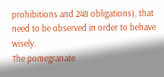prohibitions and 248 obligations), that need to be observed in order to behave wisely.
The pomegranate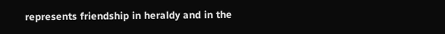represents friendship in heraldy and in the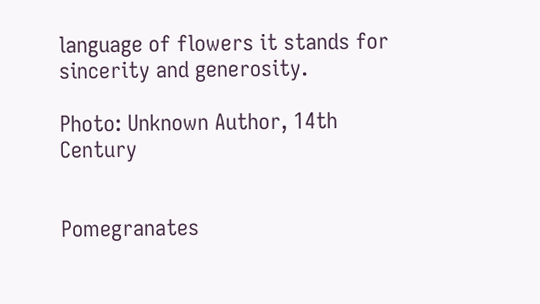language of flowers it stands for sincerity and generosity.

Photo: Unknown Author, 14th Century


Pomegranates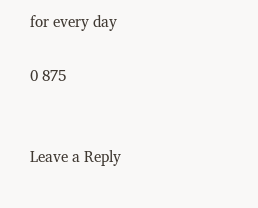for every day

0 875


Leave a Reply